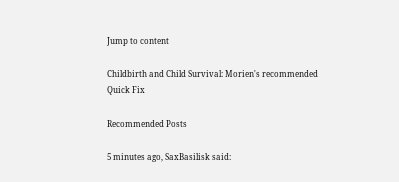Jump to content

Childbirth and Child Survival: Morien's recommended Quick Fix

Recommended Posts

5 minutes ago, SaxBasilisk said: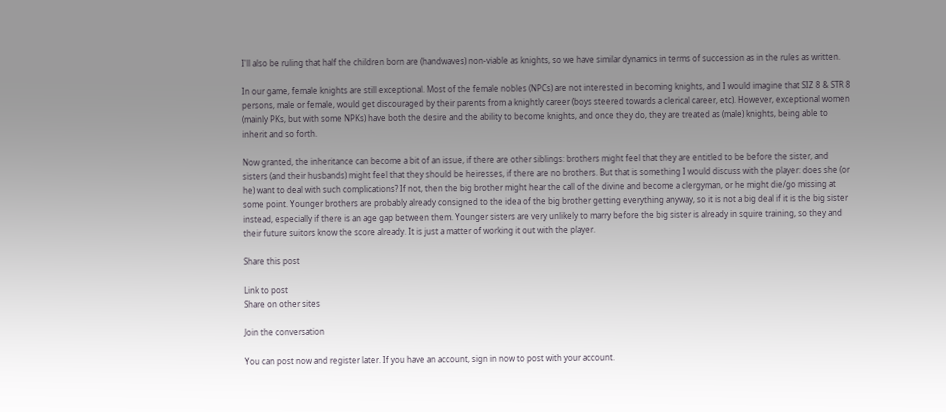I'll also be ruling that half the children born are (handwaves) non-viable as knights, so we have similar dynamics in terms of succession as in the rules as written.

In our game, female knights are still exceptional. Most of the female nobles (NPCs) are not interested in becoming knights, and I would imagine that SIZ 8 & STR 8 persons, male or female, would get discouraged by their parents from a knightly career (boys steered towards a clerical career, etc). However, exceptional women (mainly PKs, but with some NPKs) have both the desire and the ability to become knights, and once they do, they are treated as (male) knights, being able to inherit and so forth.

Now granted, the inheritance can become a bit of an issue, if there are other siblings: brothers might feel that they are entitled to be before the sister, and sisters (and their husbands) might feel that they should be heiresses, if there are no brothers. But that is something I would discuss with the player: does she (or he) want to deal with such complications? If not, then the big brother might hear the call of the divine and become a clergyman, or he might die/go missing at some point. Younger brothers are probably already consigned to the idea of the big brother getting everything anyway, so it is not a big deal if it is the big sister instead, especially if there is an age gap between them. Younger sisters are very unlikely to marry before the big sister is already in squire training, so they and their future suitors know the score already. It is just a matter of working it out with the player.

Share this post

Link to post
Share on other sites

Join the conversation

You can post now and register later. If you have an account, sign in now to post with your account.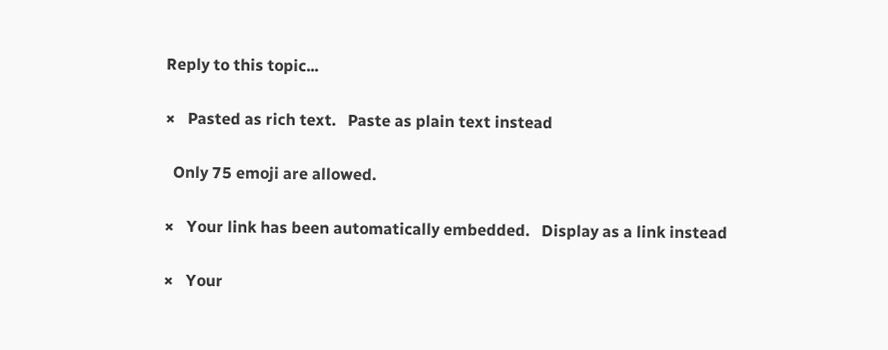Reply to this topic...

×   Pasted as rich text.   Paste as plain text instead

  Only 75 emoji are allowed.

×   Your link has been automatically embedded.   Display as a link instead

×   Your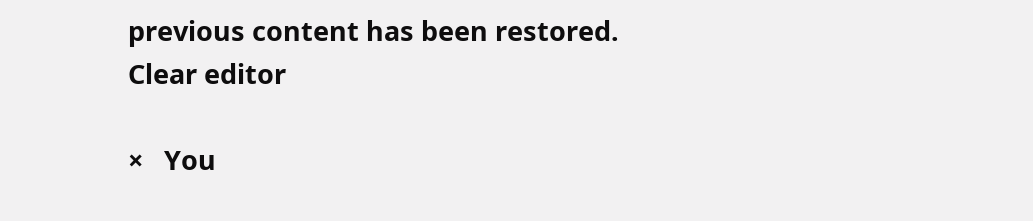previous content has been restored.   Clear editor

×   You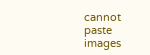cannot paste images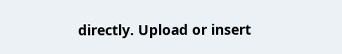directly. Upload or insert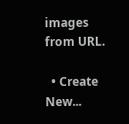images from URL.

  • Create New...